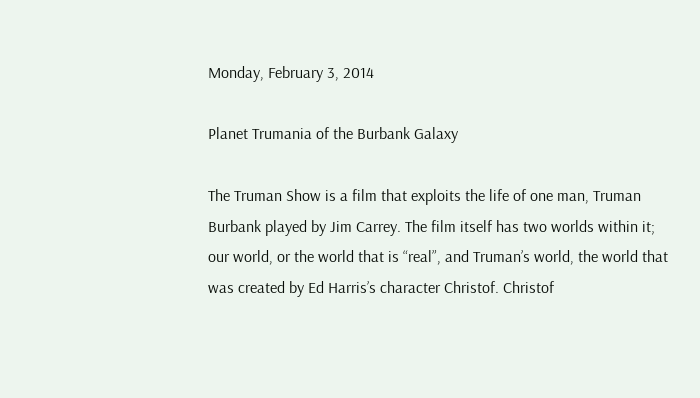Monday, February 3, 2014

Planet Trumania of the Burbank Galaxy

The Truman Show is a film that exploits the life of one man, Truman Burbank played by Jim Carrey. The film itself has two worlds within it; our world, or the world that is “real”, and Truman’s world, the world that was created by Ed Harris’s character Christof. Christof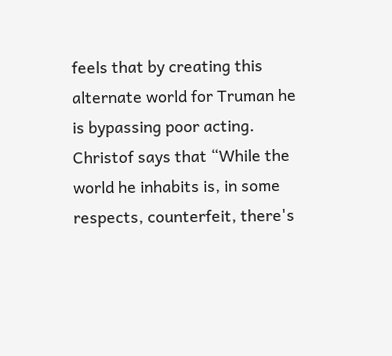feels that by creating this alternate world for Truman he is bypassing poor acting. Christof says that “While the world he inhabits is, in some respects, counterfeit, there's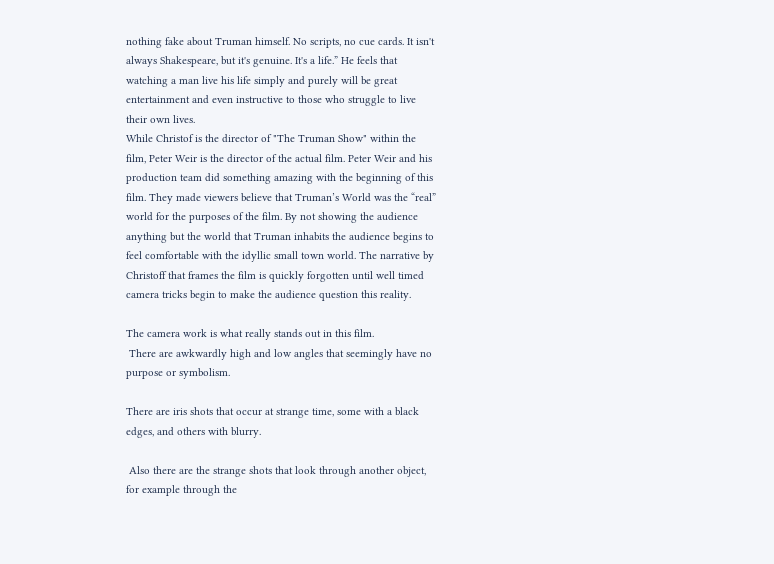nothing fake about Truman himself. No scripts, no cue cards. It isn't always Shakespeare, but it's genuine. It's a life.” He feels that watching a man live his life simply and purely will be great entertainment and even instructive to those who struggle to live their own lives.
While Christof is the director of "The Truman Show" within the film, Peter Weir is the director of the actual film. Peter Weir and his production team did something amazing with the beginning of this film. They made viewers believe that Truman’s World was the “real” world for the purposes of the film. By not showing the audience anything but the world that Truman inhabits the audience begins to feel comfortable with the idyllic small town world. The narrative by Christoff that frames the film is quickly forgotten until well timed camera tricks begin to make the audience question this reality.

The camera work is what really stands out in this film.
 There are awkwardly high and low angles that seemingly have no purpose or symbolism.

There are iris shots that occur at strange time, some with a black edges, and others with blurry.

 Also there are the strange shots that look through another object, for example through the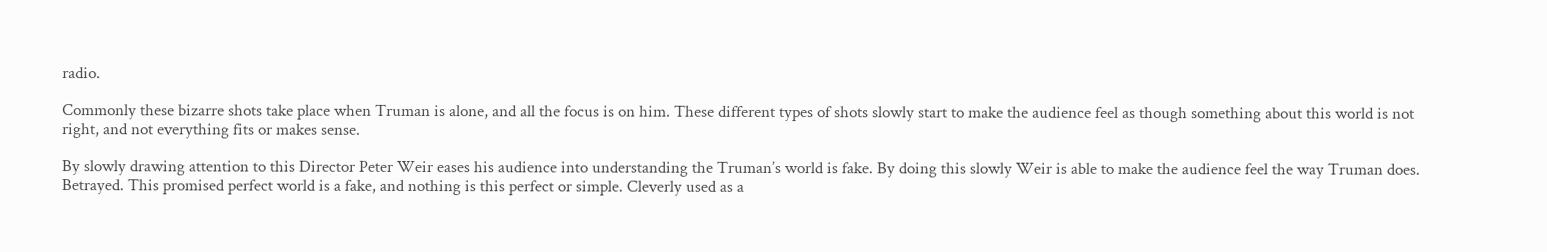radio.

Commonly these bizarre shots take place when Truman is alone, and all the focus is on him. These different types of shots slowly start to make the audience feel as though something about this world is not right, and not everything fits or makes sense.

By slowly drawing attention to this Director Peter Weir eases his audience into understanding the Truman’s world is fake. By doing this slowly Weir is able to make the audience feel the way Truman does. Betrayed. This promised perfect world is a fake, and nothing is this perfect or simple. Cleverly used as a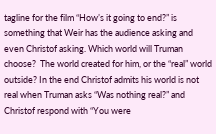tagline for the film “How’s it going to end?” is something that Weir has the audience asking and even Christof asking. Which world will Truman choose?  The world created for him, or the “real” world outside? In the end Christof admits his world is not real when Truman asks “Was nothing real?” and Christof respond with “You were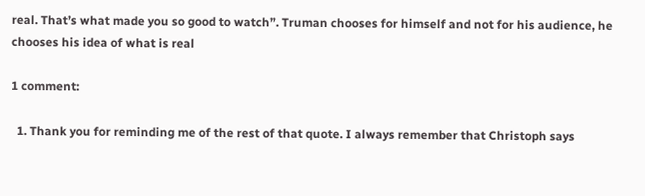real. That’s what made you so good to watch”. Truman chooses for himself and not for his audience, he chooses his idea of what is real

1 comment:

  1. Thank you for reminding me of the rest of that quote. I always remember that Christoph says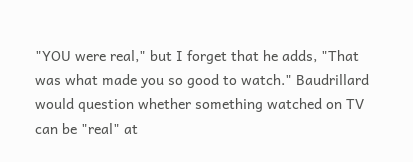"YOU were real," but I forget that he adds, "That was what made you so good to watch." Baudrillard would question whether something watched on TV can be "real" at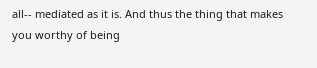all-- mediated as it is. And thus the thing that makes you worthy of being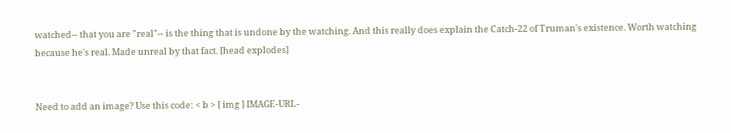watched-- that you are "real"-- is the thing that is undone by the watching. And this really does explain the Catch-22 of Truman's existence. Worth watching because he's real. Made unreal by that fact. [head explodes]


Need to add an image? Use this code: < b > [ img ] IMAGE-URL-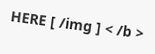HERE [ /img ] < /b >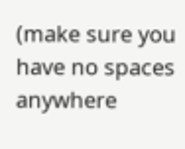(make sure you have no spaces anywhere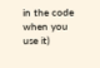in the code when you use it)